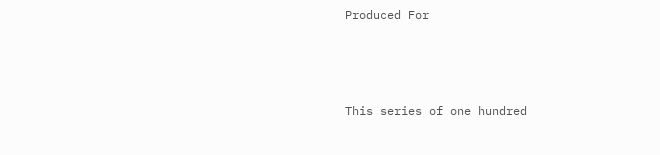Produced For



This series of one hundred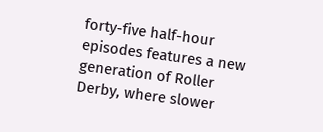forty-five half-hour episodes features a new generation of Roller Derby, where slower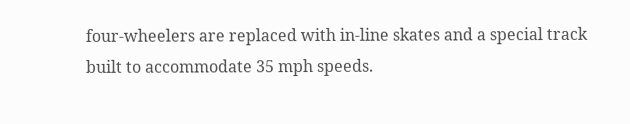four-wheelers are replaced with in-line skates and a special track built to accommodate 35 mph speeds.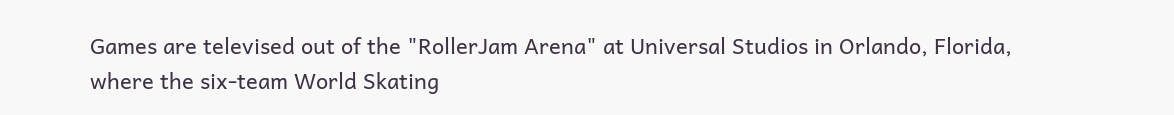Games are televised out of the "RollerJam Arena" at Universal Studios in Orlando, Florida, where the six-team World Skating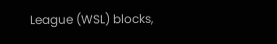League (WSL) blocks,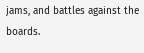jams, and battles against the boards.